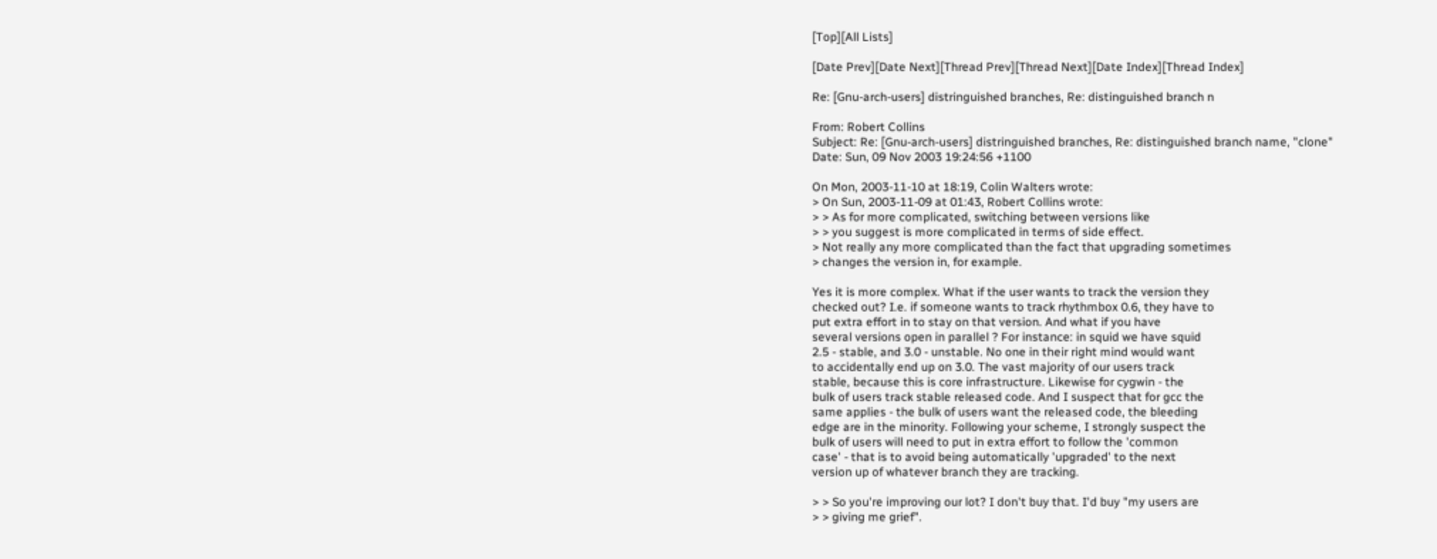[Top][All Lists]

[Date Prev][Date Next][Thread Prev][Thread Next][Date Index][Thread Index]

Re: [Gnu-arch-users] distringuished branches, Re: distinguished branch n

From: Robert Collins
Subject: Re: [Gnu-arch-users] distringuished branches, Re: distinguished branch name, "clone"
Date: Sun, 09 Nov 2003 19:24:56 +1100

On Mon, 2003-11-10 at 18:19, Colin Walters wrote:
> On Sun, 2003-11-09 at 01:43, Robert Collins wrote:
> > As for more complicated, switching between versions like
> > you suggest is more complicated in terms of side effect.
> Not really any more complicated than the fact that upgrading sometimes
> changes the version in, for example.

Yes it is more complex. What if the user wants to track the version they
checked out? I.e. if someone wants to track rhythmbox 0.6, they have to
put extra effort in to stay on that version. And what if you have
several versions open in parallel ? For instance: in squid we have squid
2.5 - stable, and 3.0 - unstable. No one in their right mind would want
to accidentally end up on 3.0. The vast majority of our users track
stable, because this is core infrastructure. Likewise for cygwin - the
bulk of users track stable released code. And I suspect that for gcc the
same applies - the bulk of users want the released code, the bleeding
edge are in the minority. Following your scheme, I strongly suspect the
bulk of users will need to put in extra effort to follow the 'common
case' - that is to avoid being automatically 'upgraded' to the next
version up of whatever branch they are tracking.

> > So you're improving our lot? I don't buy that. I'd buy "my users are
> > giving me grief".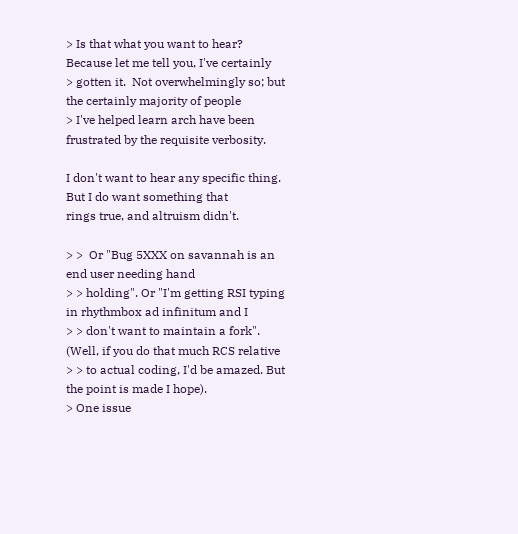> Is that what you want to hear?  Because let me tell you, I've certainly
> gotten it.  Not overwhelmingly so; but the certainly majority of people
> I've helped learn arch have been frustrated by the requisite verbosity.

I don't want to hear any specific thing. But I do want something that
rings true, and altruism didn't.

> >  Or "Bug 5XXX on savannah is an end user needing hand
> > holding". Or "I'm getting RSI typing in rhythmbox ad infinitum and I
> > don't want to maintain a fork".  (Well, if you do that much RCS relative
> > to actual coding, I'd be amazed. But the point is made I hope).
> One issue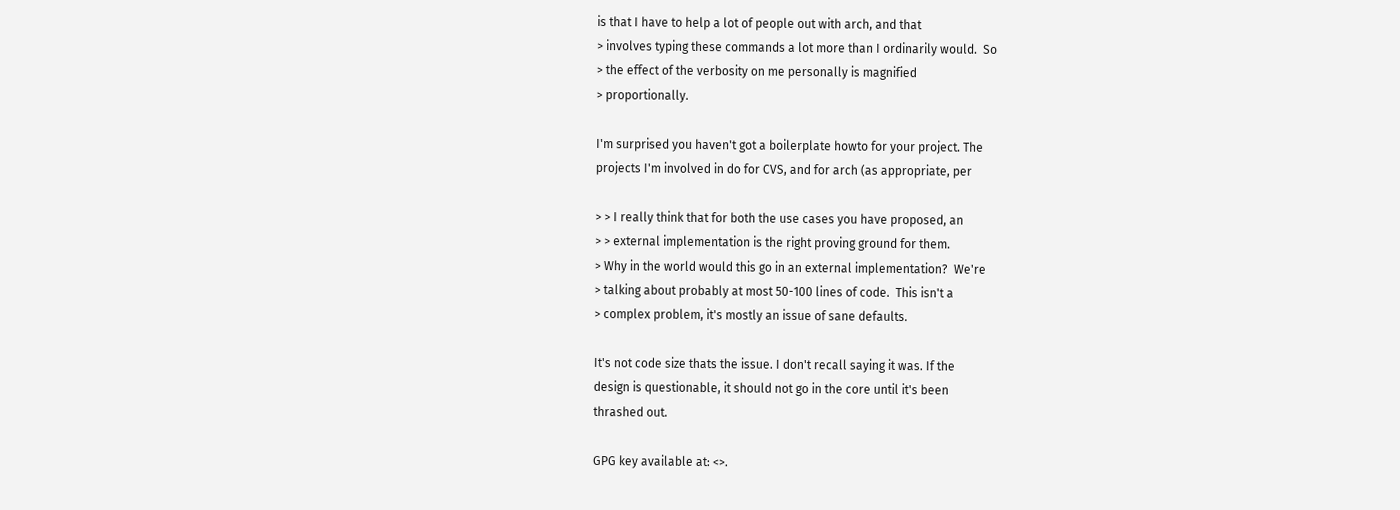is that I have to help a lot of people out with arch, and that
> involves typing these commands a lot more than I ordinarily would.  So
> the effect of the verbosity on me personally is magnified
> proportionally.

I'm surprised you haven't got a boilerplate howto for your project. The
projects I'm involved in do for CVS, and for arch (as appropriate, per

> > I really think that for both the use cases you have proposed, an
> > external implementation is the right proving ground for them.
> Why in the world would this go in an external implementation?  We're
> talking about probably at most 50-100 lines of code.  This isn't a
> complex problem, it's mostly an issue of sane defaults.

It's not code size thats the issue. I don't recall saying it was. If the
design is questionable, it should not go in the core until it's been
thrashed out.

GPG key available at: <>.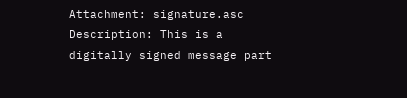Attachment: signature.asc
Description: This is a digitally signed message part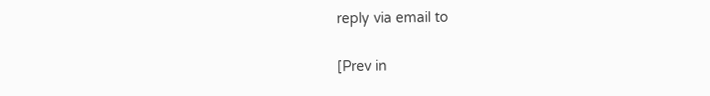reply via email to

[Prev in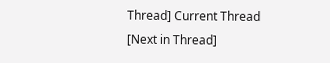Thread] Current Thread [Next in Thread]